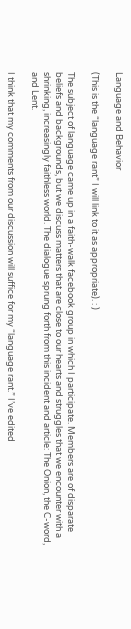Language and Behavior

(This is the “language rant” I will link to it as appropriate). : )

The subject of language came up in a faith-walk facebook group in which I participate. Members are of disparate beliefs and backgrounds, but we discuss matters that are close to our hearts and struggles that we encounter with a shrinking, increasingly faithless world. The dialogue sprung forth from this incident and article: The Onion, the C-word, and Lent.

I think that my comments from our discussion will suffice for my “language rant.” I’ve edited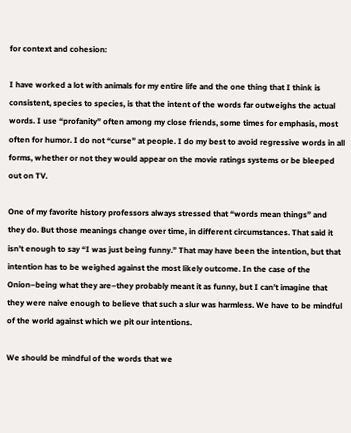for context and cohesion:

I have worked a lot with animals for my entire life and the one thing that I think is consistent, species to species, is that the intent of the words far outweighs the actual words. I use “profanity” often among my close friends, some times for emphasis, most often for humor. I do not “curse” at people. I do my best to avoid regressive words in all forms, whether or not they would appear on the movie ratings systems or be bleeped out on TV.

One of my favorite history professors always stressed that “words mean things” and they do. But those meanings change over time, in different circumstances. That said it isn’t enough to say “I was just being funny.” That may have been the intention, but that intention has to be weighed against the most likely outcome. In the case of the Onion–being what they are–they probably meant it as funny, but I can’t imagine that they were naive enough to believe that such a slur was harmless. We have to be mindful of the world against which we pit our intentions.

We should be mindful of the words that we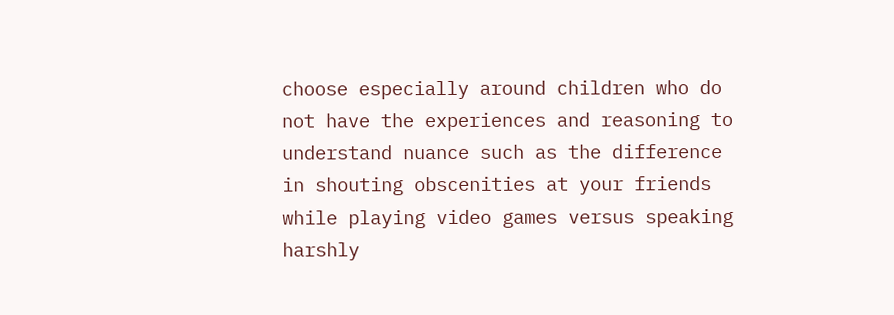choose especially around children who do not have the experiences and reasoning to understand nuance such as the difference in shouting obscenities at your friends while playing video games versus speaking harshly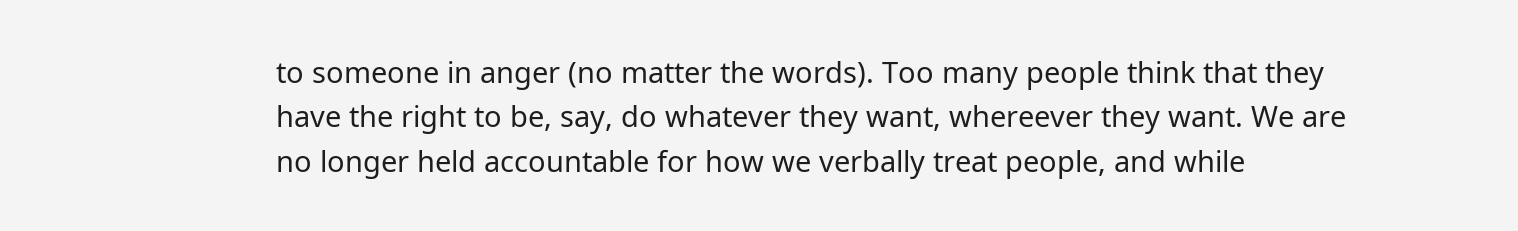to someone in anger (no matter the words). Too many people think that they have the right to be, say, do whatever they want, whereever they want. We are no longer held accountable for how we verbally treat people, and while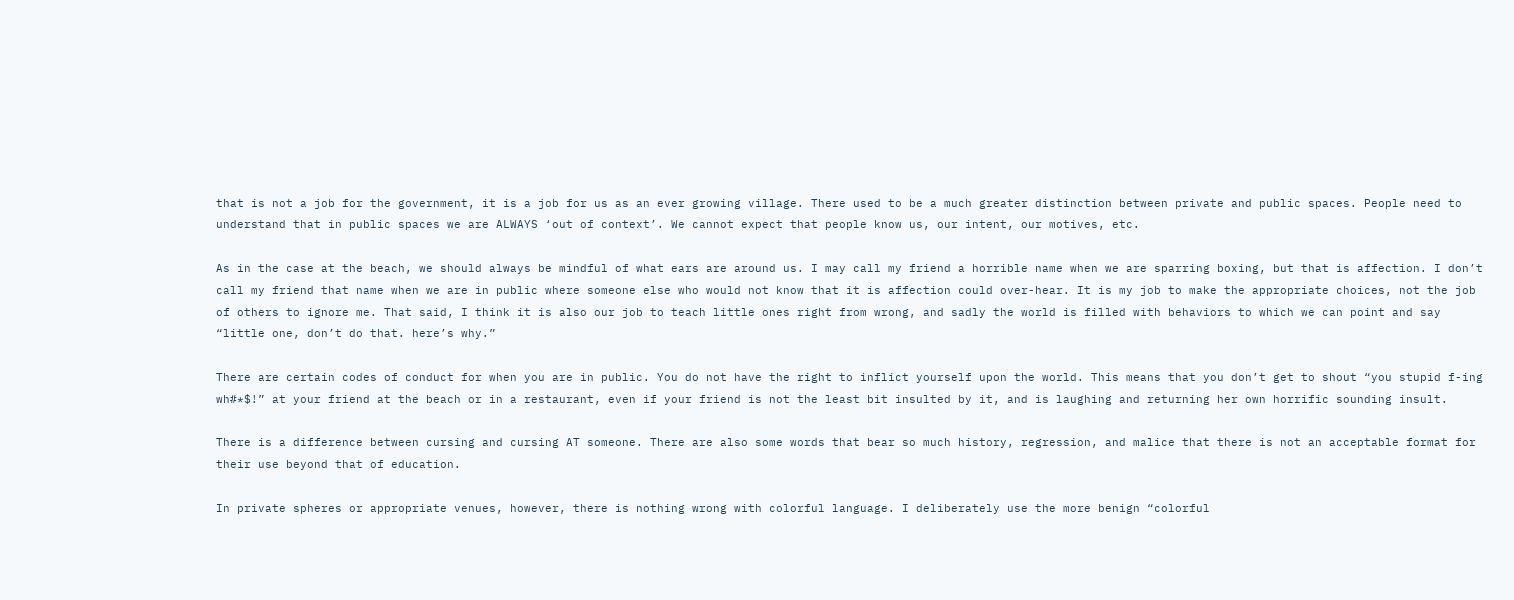that is not a job for the government, it is a job for us as an ever growing village. There used to be a much greater distinction between private and public spaces. People need to understand that in public spaces we are ALWAYS ‘out of context’. We cannot expect that people know us, our intent, our motives, etc.

As in the case at the beach, we should always be mindful of what ears are around us. I may call my friend a horrible name when we are sparring boxing, but that is affection. I don’t call my friend that name when we are in public where someone else who would not know that it is affection could over-hear. It is my job to make the appropriate choices, not the job of others to ignore me. That said, I think it is also our job to teach little ones right from wrong, and sadly the world is filled with behaviors to which we can point and say “little one, don’t do that. here’s why.”

There are certain codes of conduct for when you are in public. You do not have the right to inflict yourself upon the world. This means that you don’t get to shout “you stupid f-ing wh#*$!” at your friend at the beach or in a restaurant, even if your friend is not the least bit insulted by it, and is laughing and returning her own horrific sounding insult.

There is a difference between cursing and cursing AT someone. There are also some words that bear so much history, regression, and malice that there is not an acceptable format for their use beyond that of education.

In private spheres or appropriate venues, however, there is nothing wrong with colorful language. I deliberately use the more benign “colorful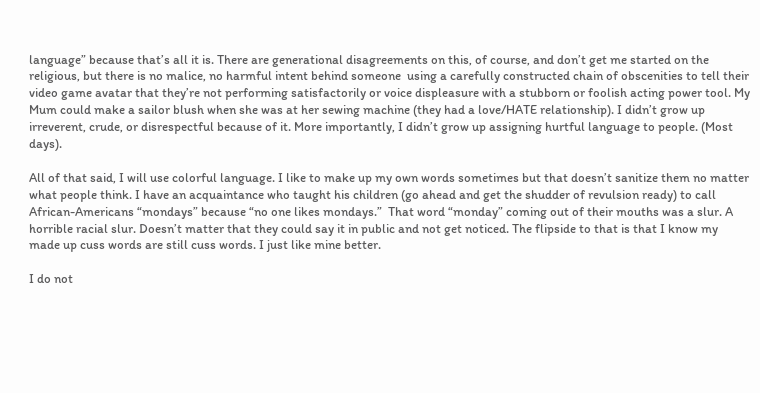language” because that’s all it is. There are generational disagreements on this, of course, and don’t get me started on the religious, but there is no malice, no harmful intent behind someone  using a carefully constructed chain of obscenities to tell their video game avatar that they’re not performing satisfactorily or voice displeasure with a stubborn or foolish acting power tool. My Mum could make a sailor blush when she was at her sewing machine (they had a love/HATE relationship). I didn’t grow up irreverent, crude, or disrespectful because of it. More importantly, I didn’t grow up assigning hurtful language to people. (Most days).

All of that said, I will use colorful language. I like to make up my own words sometimes but that doesn’t sanitize them no matter what people think. I have an acquaintance who taught his children (go ahead and get the shudder of revulsion ready) to call African-Americans “mondays” because “no one likes mondays.”  That word “monday” coming out of their mouths was a slur. A horrible racial slur. Doesn’t matter that they could say it in public and not get noticed. The flipside to that is that I know my made up cuss words are still cuss words. I just like mine better.

I do not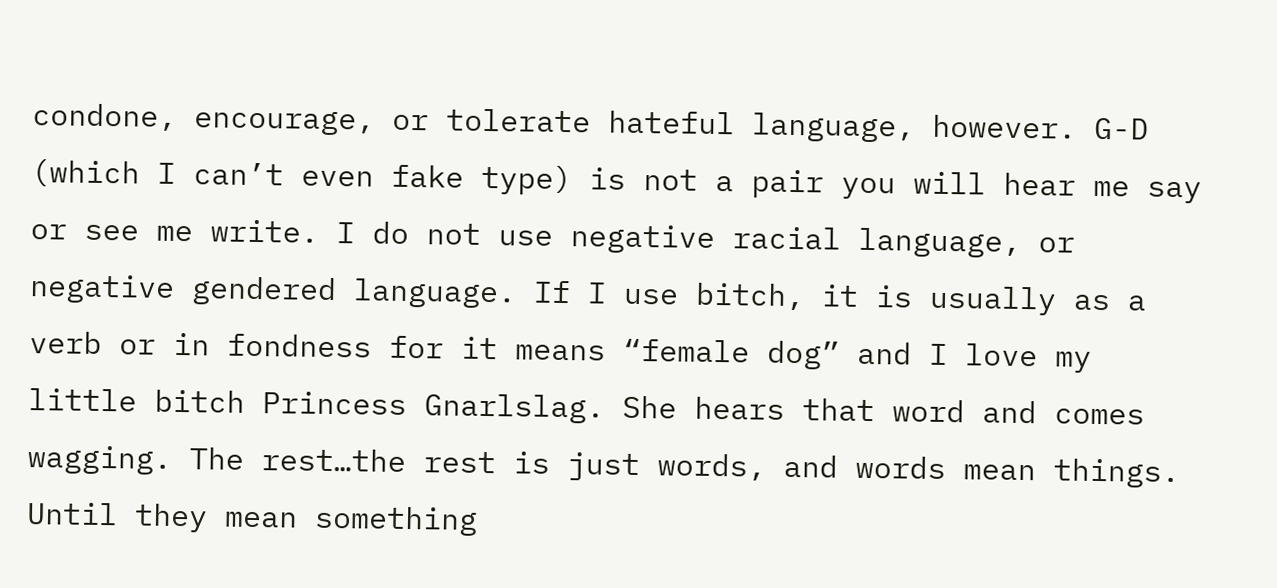condone, encourage, or tolerate hateful language, however. G-D (which I can’t even fake type) is not a pair you will hear me say or see me write. I do not use negative racial language, or negative gendered language. If I use bitch, it is usually as a verb or in fondness for it means “female dog” and I love my little bitch Princess Gnarlslag. She hears that word and comes wagging. The rest…the rest is just words, and words mean things. Until they mean something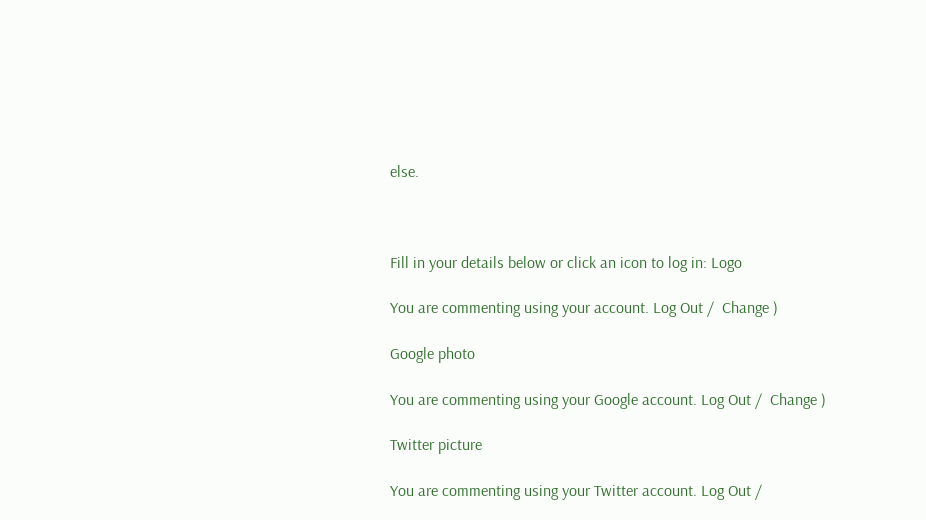else.



Fill in your details below or click an icon to log in: Logo

You are commenting using your account. Log Out /  Change )

Google photo

You are commenting using your Google account. Log Out /  Change )

Twitter picture

You are commenting using your Twitter account. Log Out /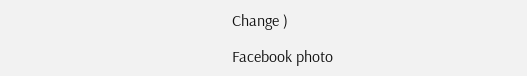Change )

Facebook photo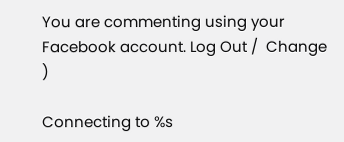You are commenting using your Facebook account. Log Out /  Change )

Connecting to %s